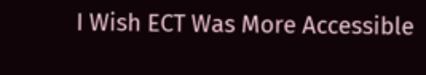I Wish ECT Was More Accessible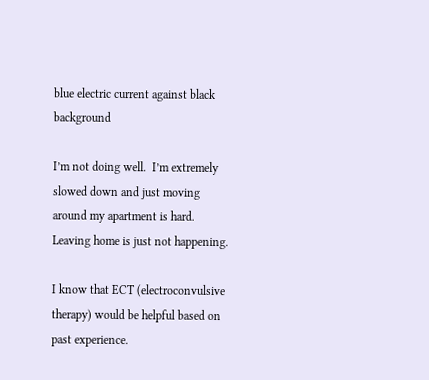blue electric current against black background

I’m not doing well.  I’m extremely slowed down and just moving around my apartment is hard.  Leaving home is just not happening.

I know that ECT (electroconvulsive therapy) would be helpful based on past experience.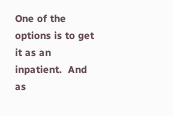One of the options is to get it as an inpatient.  And as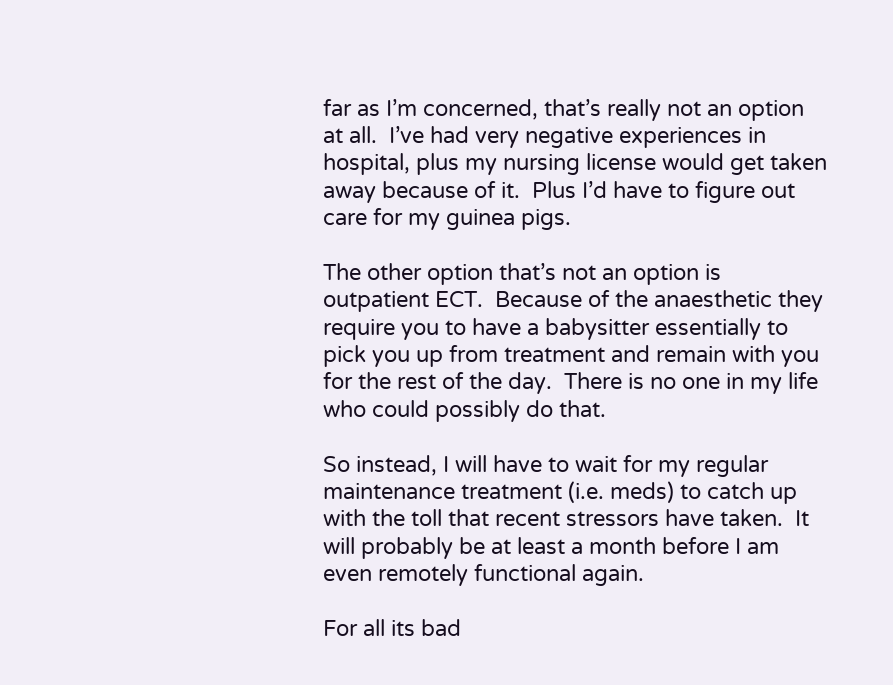far as I’m concerned, that’s really not an option at all.  I’ve had very negative experiences in hospital, plus my nursing license would get taken away because of it.  Plus I’d have to figure out care for my guinea pigs.

The other option that’s not an option is outpatient ECT.  Because of the anaesthetic they require you to have a babysitter essentially to pick you up from treatment and remain with you for the rest of the day.  There is no one in my life who could possibly do that.

So instead, I will have to wait for my regular maintenance treatment (i.e. meds) to catch up with the toll that recent stressors have taken.  It will probably be at least a month before I am even remotely functional again.

For all its bad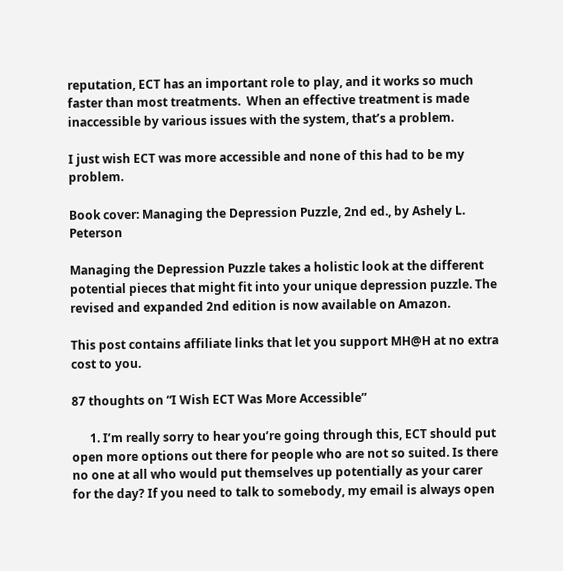reputation, ECT has an important role to play, and it works so much faster than most treatments.  When an effective treatment is made inaccessible by various issues with the system, that’s a problem.

I just wish ECT was more accessible and none of this had to be my problem.

Book cover: Managing the Depression Puzzle, 2nd ed., by Ashely L. Peterson

Managing the Depression Puzzle takes a holistic look at the different potential pieces that might fit into your unique depression puzzle. The revised and expanded 2nd edition is now available on Amazon.

This post contains affiliate links that let you support MH@H at no extra cost to you.

87 thoughts on “I Wish ECT Was More Accessible”

      1. I’m really sorry to hear you’re going through this, ECT should put open more options out there for people who are not so suited. Is there no one at all who would put themselves up potentially as your carer for the day? If you need to talk to somebody, my email is always open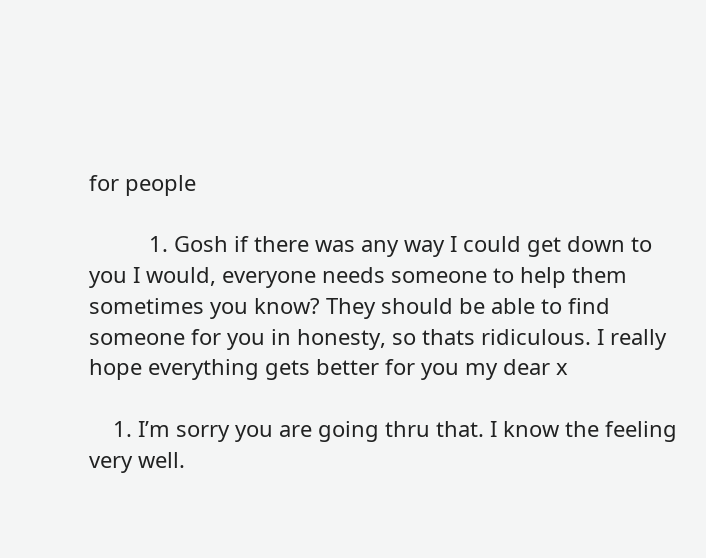for people

          1. Gosh if there was any way I could get down to you I would, everyone needs someone to help them sometimes you know? They should be able to find someone for you in honesty, so thats ridiculous. I really hope everything gets better for you my dear x

    1. I’m sorry you are going thru that. I know the feeling very well.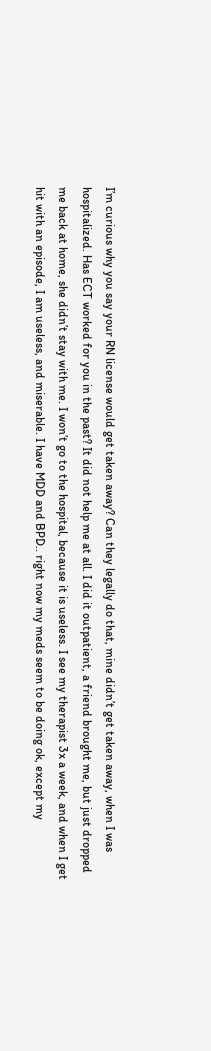I’m curious why you say your RN license would get taken away? Can they legally do that, mine didn’t get taken away, when I was hospitalized. Has ECT worked for you in the past? It did not help me at all. I did it outpatient, a friend brought me, but just dropped me back at home, she didn’t stay with me. I won’t go to the hospital, because it is useless. I see my therapist 3x a week, and when I get hit with an episode, I am useless, and miserable. I have MDD and BPD.. right now my meds seem to be doing ok, except my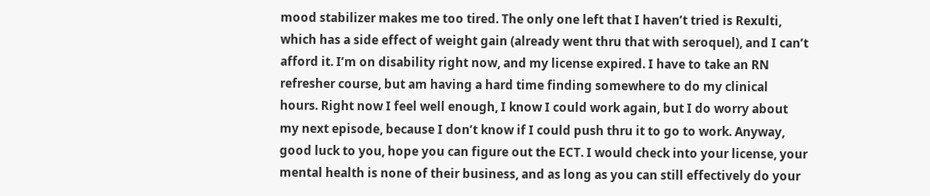mood stabilizer makes me too tired. The only one left that I haven’t tried is Rexulti, which has a side effect of weight gain (already went thru that with seroquel), and I can’t afford it. I’m on disability right now, and my license expired. I have to take an RN refresher course, but am having a hard time finding somewhere to do my clinical hours. Right now I feel well enough, I know I could work again, but I do worry about my next episode, because I don’t know if I could push thru it to go to work. Anyway, good luck to you, hope you can figure out the ECT. I would check into your license, your mental health is none of their business, and as long as you can still effectively do your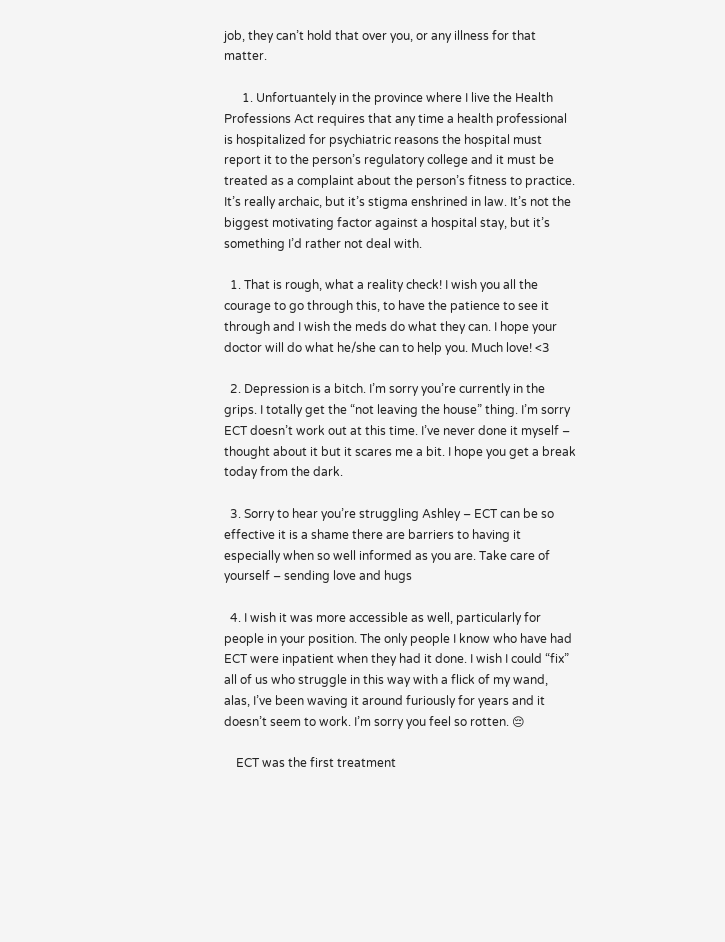job, they can’t hold that over you, or any illness for that matter.

      1. Unfortuantely in the province where I live the Health Professions Act requires that any time a health professional is hospitalized for psychiatric reasons the hospital must report it to the person’s regulatory college and it must be treated as a complaint about the person’s fitness to practice. It’s really archaic, but it’s stigma enshrined in law. It’s not the biggest motivating factor against a hospital stay, but it’s something I’d rather not deal with.

  1. That is rough, what a reality check! I wish you all the courage to go through this, to have the patience to see it through and I wish the meds do what they can. I hope your doctor will do what he/she can to help you. Much love! <3

  2. Depression is a bitch. I’m sorry you’re currently in the grips. I totally get the “not leaving the house” thing. I’m sorry ECT doesn’t work out at this time. I’ve never done it myself – thought about it but it scares me a bit. I hope you get a break today from the dark.

  3. Sorry to hear you’re struggling Ashley – ECT can be so effective it is a shame there are barriers to having it especially when so well informed as you are. Take care of yourself – sending love and hugs

  4. I wish it was more accessible as well, particularly for people in your position. The only people I know who have had ECT were inpatient when they had it done. I wish I could “fix” all of us who struggle in this way with a flick of my wand, alas, I’ve been waving it around furiously for years and it doesn’t seem to work. I’m sorry you feel so rotten. 😔

    ECT was the first treatment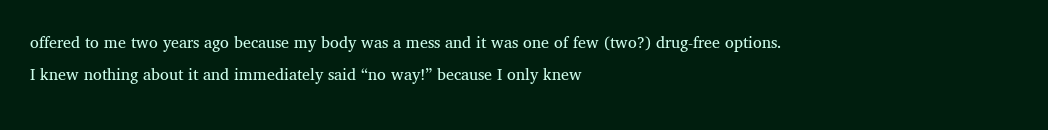offered to me two years ago because my body was a mess and it was one of few (two?) drug-free options. I knew nothing about it and immediately said “no way!” because I only knew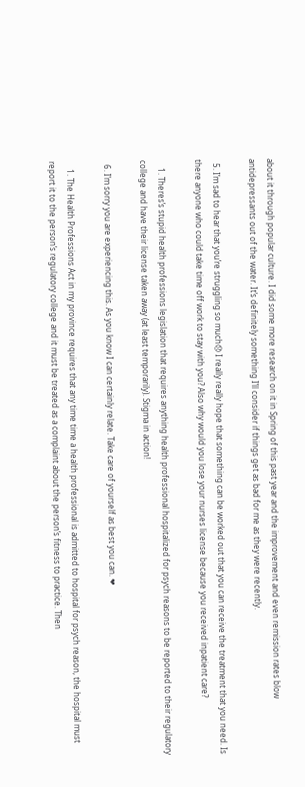about it through popular culture. I did some more research on it in Spring of this past year and the improvement and even remission rates blow antidepressants out of the water. It’s definitely something I’ll consider if things get as bad for me as they were recently.

  5. I’m sad to hear that you’re struggling so much😞 I really really hope that something can be worked out that you can receive the treatment that you need. Is there anyone who could take time off work to stay with you? Also why would you lose your nurses license because you received inpatient care?

    1. Theres’s stupid health professions legislation that requires anything health professional hospitalized for psych reasons to be reported to their regulatory college and have their license taken away (at least temporarily). Stigma in action!

  6. I’m sorry you are experiencing this. As you know I can certainly relate. Take care of yourself as best you can. ❤

    1. The Health Professions Act in my province requires that any time time a health professional is admitted to hospital for psych reason, the hospital must report it to the person’s regulatory college and it must be treated as a complaint about the person’s fitness to practice. Then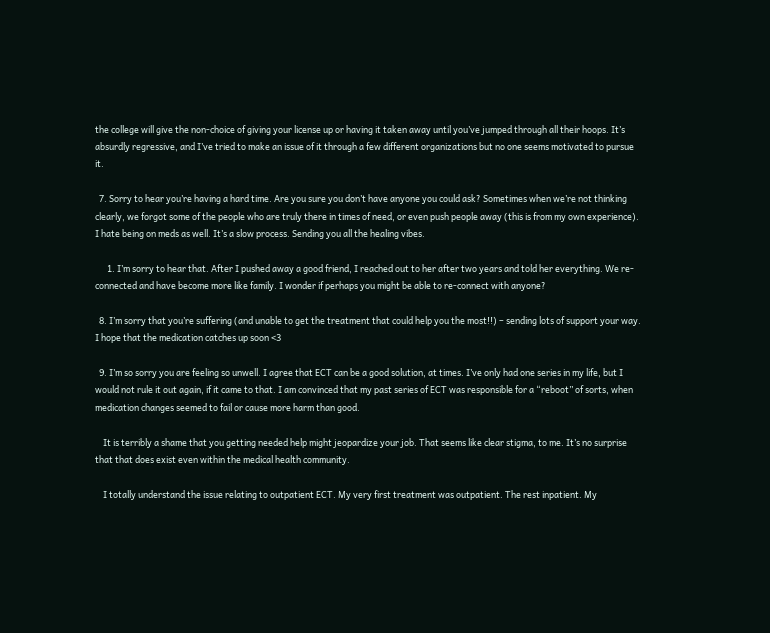the college will give the non-choice of giving your license up or having it taken away until you’ve jumped through all their hoops. It’s absurdly regressive, and I’ve tried to make an issue of it through a few different organizations but no one seems motivated to pursue it.

  7. Sorry to hear you’re having a hard time. Are you sure you don’t have anyone you could ask? Sometimes when we’re not thinking clearly, we forgot some of the people who are truly there in times of need, or even push people away (this is from my own experience). I hate being on meds as well. It’s a slow process. Sending you all the healing vibes.

      1. I’m sorry to hear that. After I pushed away a good friend, I reached out to her after two years and told her everything. We re-connected and have become more like family. I wonder if perhaps you might be able to re-connect with anyone?

  8. I’m sorry that you’re suffering (and unable to get the treatment that could help you the most!!) – sending lots of support your way. I hope that the medication catches up soon <3

  9. I’m so sorry you are feeling so unwell. I agree that ECT can be a good solution, at times. I’ve only had one series in my life, but I would not rule it out again, if it came to that. I am convinced that my past series of ECT was responsible for a “reboot” of sorts, when medication changes seemed to fail or cause more harm than good.

    It is terribly a shame that you getting needed help might jeopardize your job. That seems like clear stigma, to me. It’s no surprise that that does exist even within the medical health community.

    I totally understand the issue relating to outpatient ECT. My very first treatment was outpatient. The rest inpatient. My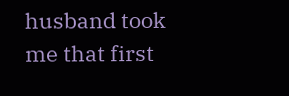husband took me that first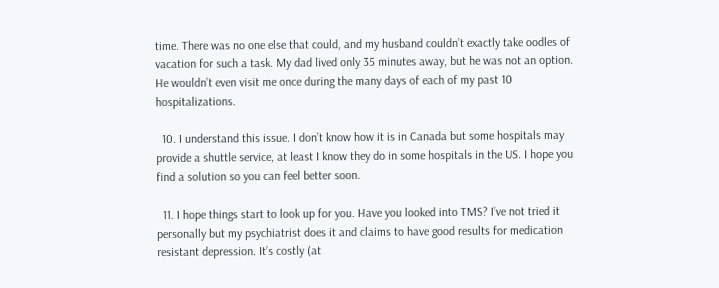time. There was no one else that could, and my husband couldn’t exactly take oodles of vacation for such a task. My dad lived only 35 minutes away, but he was not an option. He wouldn’t even visit me once during the many days of each of my past 10 hospitalizations.

  10. I understand this issue. I don’t know how it is in Canada but some hospitals may provide a shuttle service, at least I know they do in some hospitals in the US. I hope you find a solution so you can feel better soon.

  11. I hope things start to look up for you. Have you looked into TMS? I’ve not tried it personally but my psychiatrist does it and claims to have good results for medication resistant depression. It’s costly (at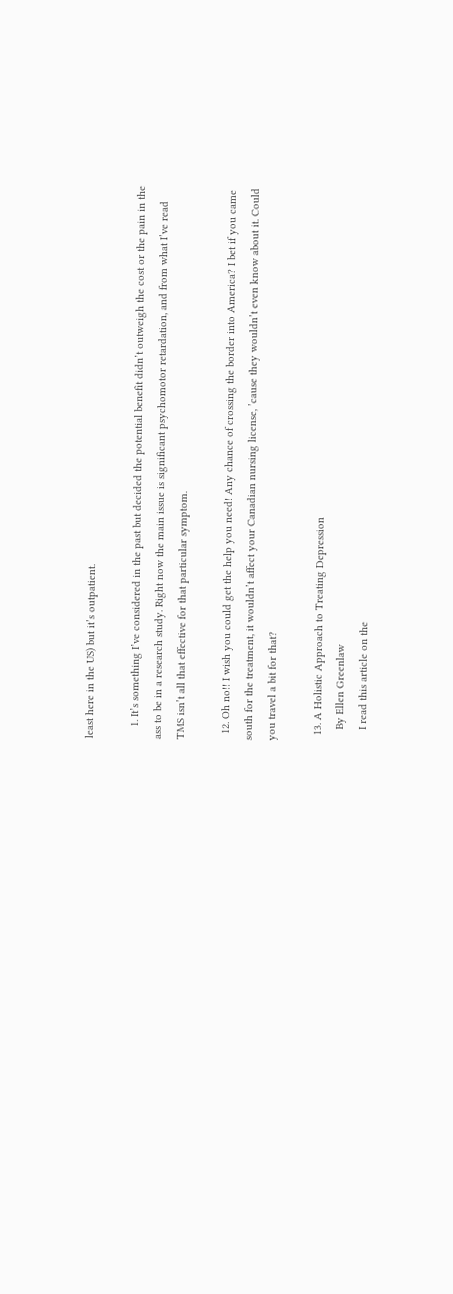least here in the US) but it’s outpatient.

    1. It’s something I’ve considered in the past but decided the potential benefit didn’t outweigh the cost or the pain in the ass to be in a research study. Right now the main issue is significant psychomotor retardation, and from what I’ve read TMS isn’t all that effective for that particular symptom.

  12. Oh no!! I wish you could get the help you need! Any chance of crossing the border into America? I bet if you came south for the treatment, it wouldn’t affect your Canadian nursing license, ’cause they wouldn’t even know about it. Could you travel a bit for that?

  13. A Holistic Approach to Treating Depression
    By Ellen Greenlaw
    I read this article on the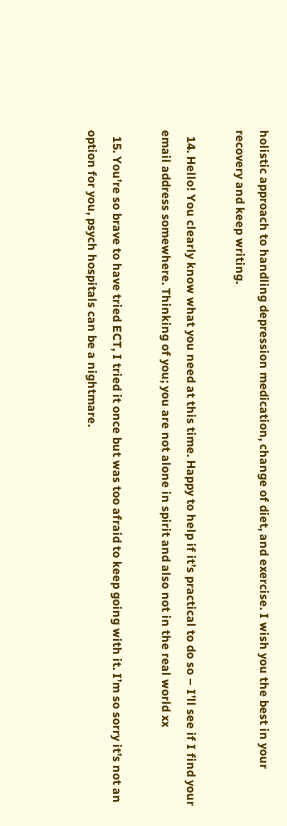holistic approach to handling depression medication, change of diet, and exercise. I wish you the best in your recovery and keep writing.

  14. Hello! You clearly know what you need at this time. Happy to help if it’s practical to do so – I’ll see if I find your email address somewhere. Thinking of you; you are not alone in spirit and also not in the real world xx

  15. You’re so brave to have tried ECT, I tried it once but was too afraid to keep going with it. I’m so sorry it’s not an option for you, psych hospitals can be a nightmare.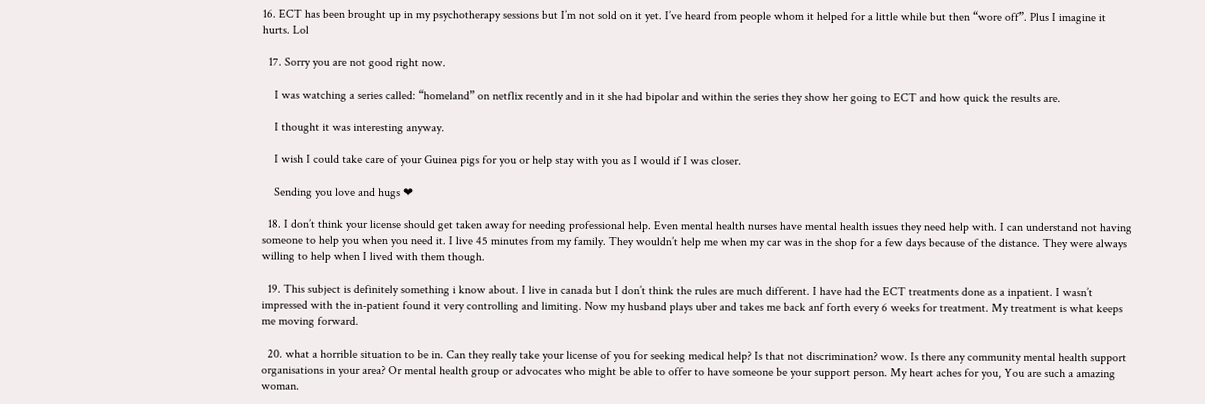16. ECT has been brought up in my psychotherapy sessions but I’m not sold on it yet. I’ve heard from people whom it helped for a little while but then “wore off”. Plus I imagine it hurts. Lol

  17. Sorry you are not good right now.

    I was watching a series called: “homeland” on netflix recently and in it she had bipolar and within the series they show her going to ECT and how quick the results are.

    I thought it was interesting anyway.

    I wish I could take care of your Guinea pigs for you or help stay with you as I would if I was closer.

    Sending you love and hugs ❤

  18. I don’t think your license should get taken away for needing professional help. Even mental health nurses have mental health issues they need help with. I can understand not having someone to help you when you need it. I live 45 minutes from my family. They wouldn’t help me when my car was in the shop for a few days because of the distance. They were always willing to help when I lived with them though.

  19. This subject is definitely something i know about. I live in canada but I don’t think the rules are much different. I have had the ECT treatments done as a inpatient. I wasn’t impressed with the in-patient found it very controlling and limiting. Now my husband plays uber and takes me back anf forth every 6 weeks for treatment. My treatment is what keeps me moving forward.

  20. what a horrible situation to be in. Can they really take your license of you for seeking medical help? Is that not discrimination? wow. Is there any community mental health support organisations in your area? Or mental health group or advocates who might be able to offer to have someone be your support person. My heart aches for you, You are such a amazing woman.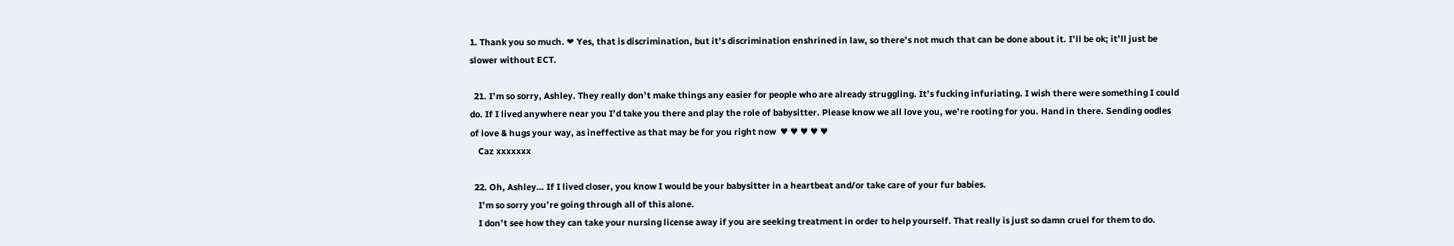1. Thank you so much. ❤ Yes, that is discrimination, but it’s discrimination enshrined in law, so there’s not much that can be done about it. I’ll be ok; it’ll just be slower without ECT.

  21. I’m so sorry, Ashley. They really don’t make things any easier for people who are already struggling. It’s fucking infuriating. I wish there were something I could do. If I lived anywhere near you I’d take you there and play the role of babysitter. Please know we all love you, we’re rooting for you. Hand in there. Sending oodles of love & hugs your way, as ineffective as that may be for you right now  ♥ ♥ ♥ ♥ ♥
    Caz xxxxxxx

  22. Oh, Ashley… If I lived closer, you know I would be your babysitter in a heartbeat and/or take care of your fur babies.
    I’m so sorry you’re going through all of this alone.
    I don’t see how they can take your nursing license away if you are seeking treatment in order to help yourself. That really is just so damn cruel for them to do.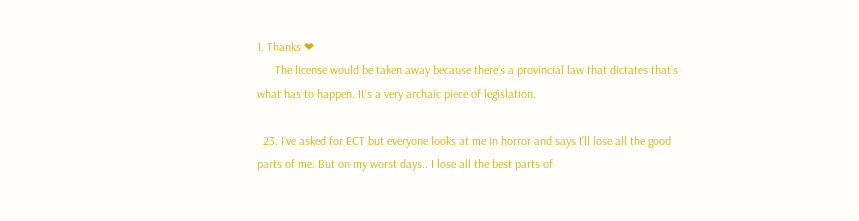1. Thanks ❤
      The license would be taken away because there’s a provincial law that dictates that’s what has to happen. It’s a very archaic piece of legislation.

  23. I’ve asked for ECT but everyone looks at me in horror and says I’ll lose all the good parts of me. But on my worst days.. I lose all the best parts of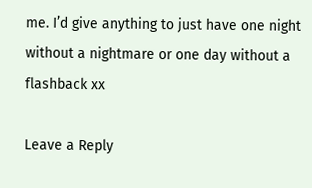me. I’d give anything to just have one night without a nightmare or one day without a flashback xx

Leave a Reply